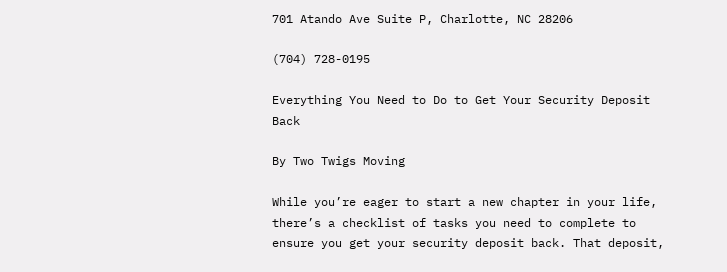701 Atando Ave Suite P, Charlotte, NC 28206

(704) 728-0195

Everything You Need to Do to Get Your Security Deposit Back

By Two Twigs Moving

While you’re eager to start a new chapter in your life, there’s a checklist of tasks you need to complete to ensure you get your security deposit back. That deposit,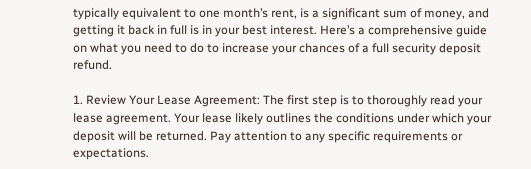typically equivalent to one month’s rent, is a significant sum of money, and getting it back in full is in your best interest. Here’s a comprehensive guide on what you need to do to increase your chances of a full security deposit refund.

1. Review Your Lease Agreement: The first step is to thoroughly read your lease agreement. Your lease likely outlines the conditions under which your deposit will be returned. Pay attention to any specific requirements or expectations.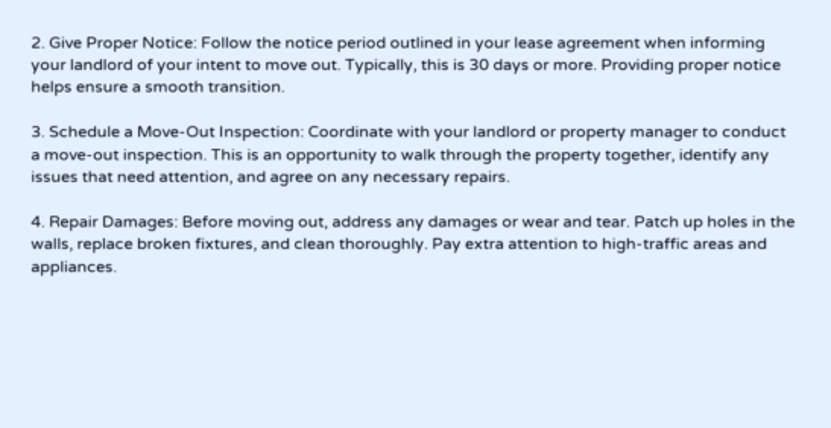2. Give Proper Notice: Follow the notice period outlined in your lease agreement when informing your landlord of your intent to move out. Typically, this is 30 days or more. Providing proper notice helps ensure a smooth transition.

3. Schedule a Move-Out Inspection: Coordinate with your landlord or property manager to conduct a move-out inspection. This is an opportunity to walk through the property together, identify any issues that need attention, and agree on any necessary repairs.

4. Repair Damages: Before moving out, address any damages or wear and tear. Patch up holes in the walls, replace broken fixtures, and clean thoroughly. Pay extra attention to high-traffic areas and appliances.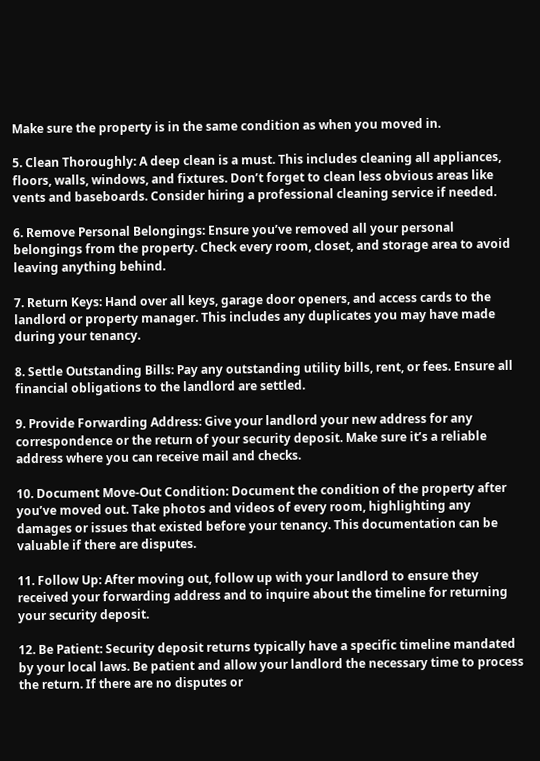Make sure the property is in the same condition as when you moved in.

5. Clean Thoroughly: A deep clean is a must. This includes cleaning all appliances, floors, walls, windows, and fixtures. Don’t forget to clean less obvious areas like vents and baseboards. Consider hiring a professional cleaning service if needed.

6. Remove Personal Belongings: Ensure you’ve removed all your personal belongings from the property. Check every room, closet, and storage area to avoid leaving anything behind.

7. Return Keys: Hand over all keys, garage door openers, and access cards to the landlord or property manager. This includes any duplicates you may have made during your tenancy.

8. Settle Outstanding Bills: Pay any outstanding utility bills, rent, or fees. Ensure all financial obligations to the landlord are settled.

9. Provide Forwarding Address: Give your landlord your new address for any correspondence or the return of your security deposit. Make sure it’s a reliable address where you can receive mail and checks.

10. Document Move-Out Condition: Document the condition of the property after you’ve moved out. Take photos and videos of every room, highlighting any damages or issues that existed before your tenancy. This documentation can be valuable if there are disputes.

11. Follow Up: After moving out, follow up with your landlord to ensure they received your forwarding address and to inquire about the timeline for returning your security deposit.

12. Be Patient: Security deposit returns typically have a specific timeline mandated by your local laws. Be patient and allow your landlord the necessary time to process the return. If there are no disputes or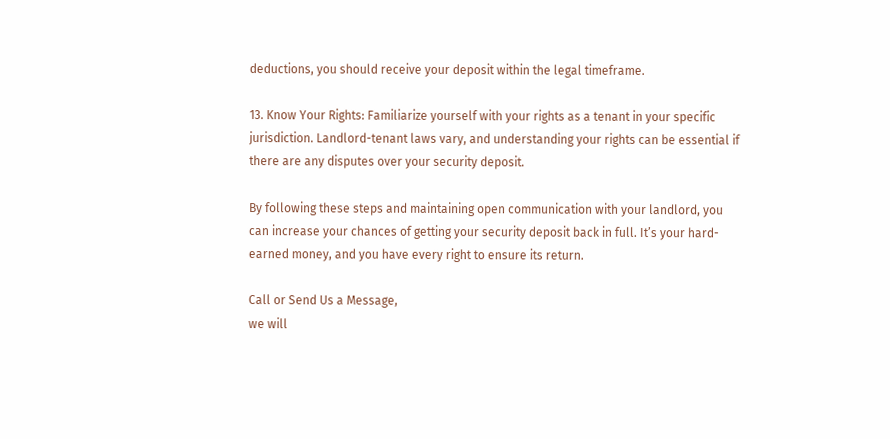deductions, you should receive your deposit within the legal timeframe.

13. Know Your Rights: Familiarize yourself with your rights as a tenant in your specific jurisdiction. Landlord-tenant laws vary, and understanding your rights can be essential if there are any disputes over your security deposit.

By following these steps and maintaining open communication with your landlord, you can increase your chances of getting your security deposit back in full. It’s your hard-earned money, and you have every right to ensure its return.

Call or Send Us a Message,
we will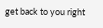get back to you right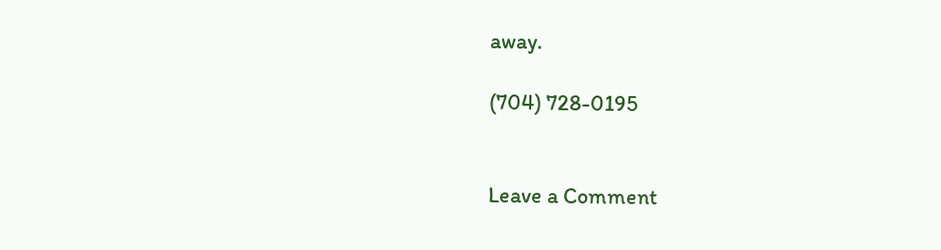away.

(704) 728-0195


Leave a Comment